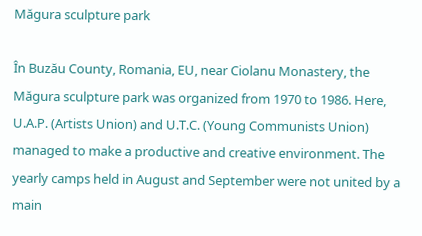Măgura sculpture park

În Buzău County, Romania, EU, near Ciolanu Monastery, the Măgura sculpture park was organized from 1970 to 1986. Here, U.A.P. (Artists Union) and U.T.C. (Young Communists Union) managed to make a productive and creative environment. The yearly camps held in August and September were not united by a main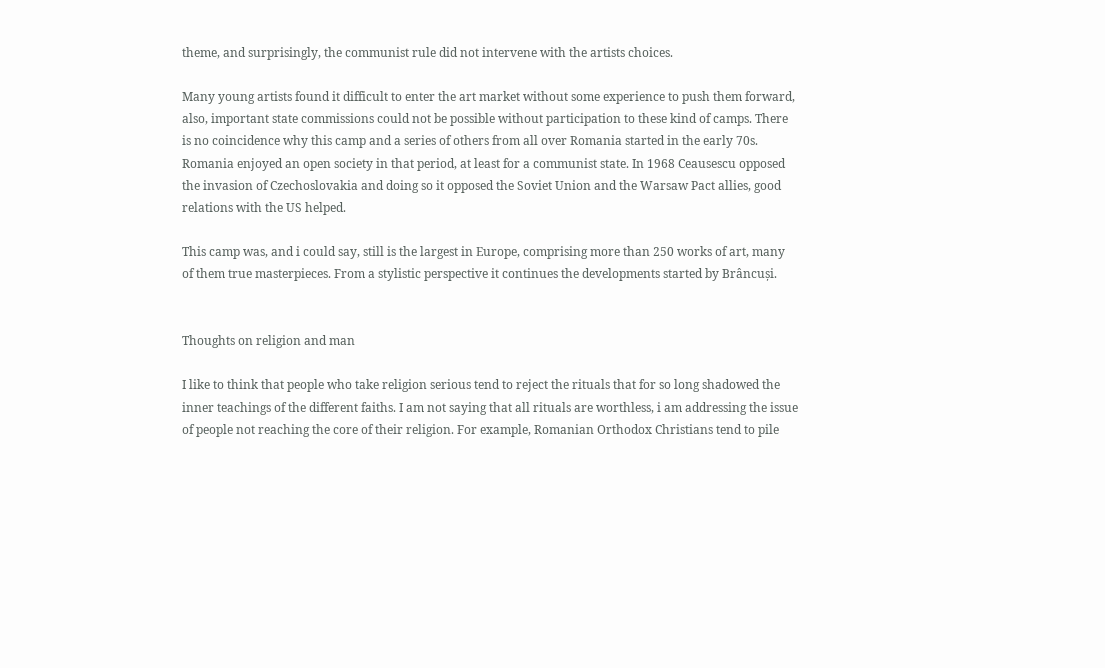theme, and surprisingly, the communist rule did not intervene with the artists choices.

Many young artists found it difficult to enter the art market without some experience to push them forward, also, important state commissions could not be possible without participation to these kind of camps. There is no coincidence why this camp and a series of others from all over Romania started in the early 70s. Romania enjoyed an open society in that period, at least for a communist state. In 1968 Ceausescu opposed the invasion of Czechoslovakia and doing so it opposed the Soviet Union and the Warsaw Pact allies, good relations with the US helped.

This camp was, and i could say, still is the largest in Europe, comprising more than 250 works of art, many of them true masterpieces. From a stylistic perspective it continues the developments started by Brâncuși.


Thoughts on religion and man

I like to think that people who take religion serious tend to reject the rituals that for so long shadowed the inner teachings of the different faiths. I am not saying that all rituals are worthless, i am addressing the issue of people not reaching the core of their religion. For example, Romanian Orthodox Christians tend to pile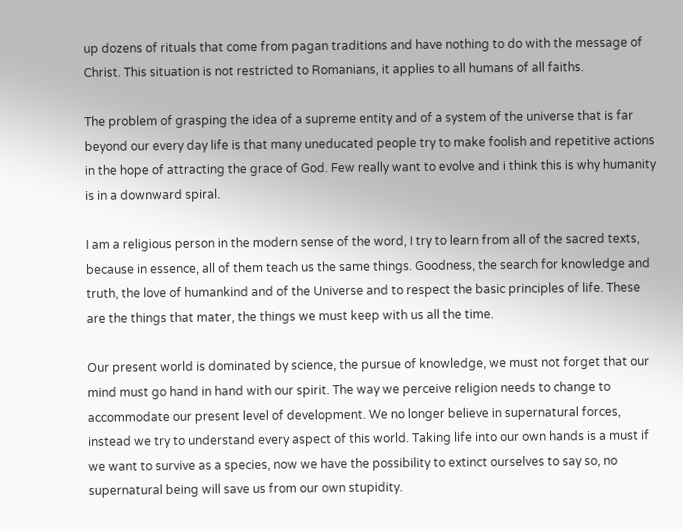up dozens of rituals that come from pagan traditions and have nothing to do with the message of Christ. This situation is not restricted to Romanians, it applies to all humans of all faiths.

The problem of grasping the idea of a supreme entity and of a system of the universe that is far beyond our every day life is that many uneducated people try to make foolish and repetitive actions in the hope of attracting the grace of God. Few really want to evolve and i think this is why humanity is in a downward spiral.

I am a religious person in the modern sense of the word, I try to learn from all of the sacred texts, because in essence, all of them teach us the same things. Goodness, the search for knowledge and truth, the love of humankind and of the Universe and to respect the basic principles of life. These are the things that mater, the things we must keep with us all the time.

Our present world is dominated by science, the pursue of knowledge, we must not forget that our mind must go hand in hand with our spirit. The way we perceive religion needs to change to accommodate our present level of development. We no longer believe in supernatural forces, instead we try to understand every aspect of this world. Taking life into our own hands is a must if we want to survive as a species, now we have the possibility to extinct ourselves to say so, no supernatural being will save us from our own stupidity.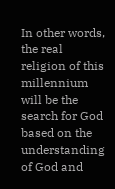In other words, the real religion of this millennium will be the search for God based on the understanding of God and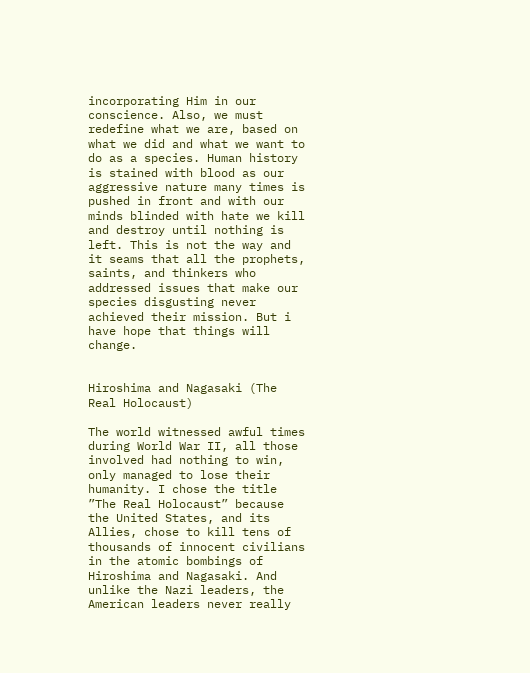incorporating Him in our conscience. Also, we must redefine what we are, based on what we did and what we want to do as a species. Human history is stained with blood as our aggressive nature many times is pushed in front and with our minds blinded with hate we kill and destroy until nothing is left. This is not the way and it seams that all the prophets, saints, and thinkers who addressed issues that make our species disgusting never achieved their mission. But i have hope that things will change.


Hiroshima and Nagasaki (The Real Holocaust)

The world witnessed awful times during World War II, all those involved had nothing to win, only managed to lose their humanity. I chose the title ”The Real Holocaust” because the United States, and its Allies, chose to kill tens of thousands of innocent civilians in the atomic bombings of Hiroshima and Nagasaki. And unlike the Nazi leaders, the American leaders never really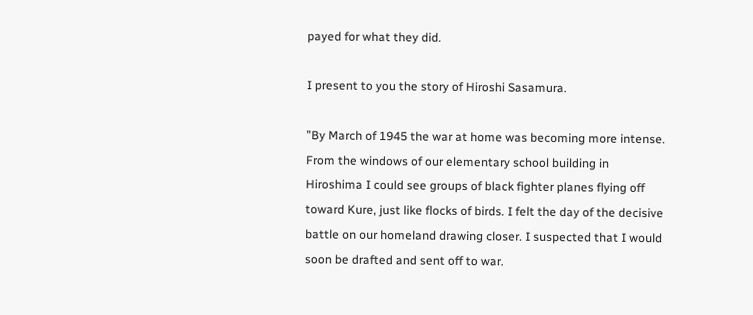payed for what they did.

I present to you the story of Hiroshi Sasamura.

”By March of 1945 the war at home was becoming more intense. From the windows of our elementary school building in Hiroshima I could see groups of black fighter planes flying off toward Kure, just like flocks of birds. I felt the day of the decisive battle on our homeland drawing closer. I suspected that I would soon be drafted and sent off to war.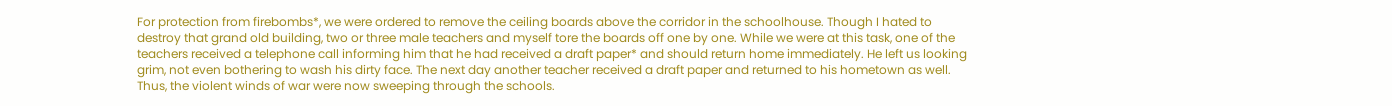For protection from firebombs*, we were ordered to remove the ceiling boards above the corridor in the schoolhouse. Though I hated to destroy that grand old building, two or three male teachers and myself tore the boards off one by one. While we were at this task, one of the teachers received a telephone call informing him that he had received a draft paper* and should return home immediately. He left us looking grim, not even bothering to wash his dirty face. The next day another teacher received a draft paper and returned to his hometown as well.
Thus, the violent winds of war were now sweeping through the schools.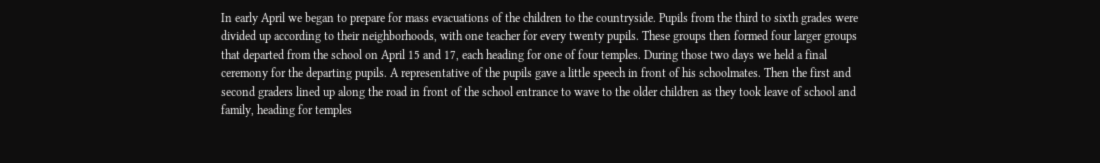In early April we began to prepare for mass evacuations of the children to the countryside. Pupils from the third to sixth grades were divided up according to their neighborhoods, with one teacher for every twenty pupils. These groups then formed four larger groups that departed from the school on April 15 and 17, each heading for one of four temples. During those two days we held a final ceremony for the departing pupils. A representative of the pupils gave a little speech in front of his schoolmates. Then the first and second graders lined up along the road in front of the school entrance to wave to the older children as they took leave of school and family, heading for temples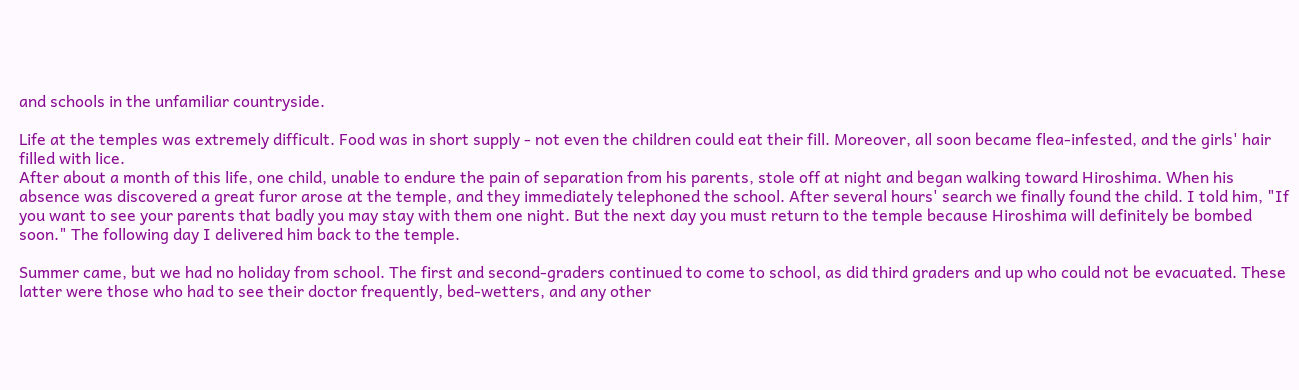and schools in the unfamiliar countryside.

Life at the temples was extremely difficult. Food was in short supply - not even the children could eat their fill. Moreover, all soon became flea-infested, and the girls' hair filled with lice.
After about a month of this life, one child, unable to endure the pain of separation from his parents, stole off at night and began walking toward Hiroshima. When his absence was discovered a great furor arose at the temple, and they immediately telephoned the school. After several hours' search we finally found the child. I told him, "If you want to see your parents that badly you may stay with them one night. But the next day you must return to the temple because Hiroshima will definitely be bombed soon." The following day I delivered him back to the temple.

Summer came, but we had no holiday from school. The first and second-graders continued to come to school, as did third graders and up who could not be evacuated. These latter were those who had to see their doctor frequently, bed-wetters, and any other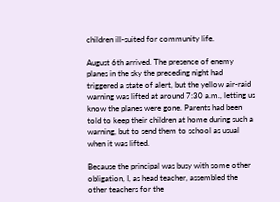children ill-suited for community life.

August 6th arrived. The presence of enemy planes in the sky the preceding night had triggered a state of alert, but the yellow air-raid warning was lifted at around 7:30 a.m., letting us know the planes were gone. Parents had been told to keep their children at home during such a warning, but to send them to school as usual when it was lifted.

Because the principal was busy with some other obligation, I, as head teacher, assembled the other teachers for the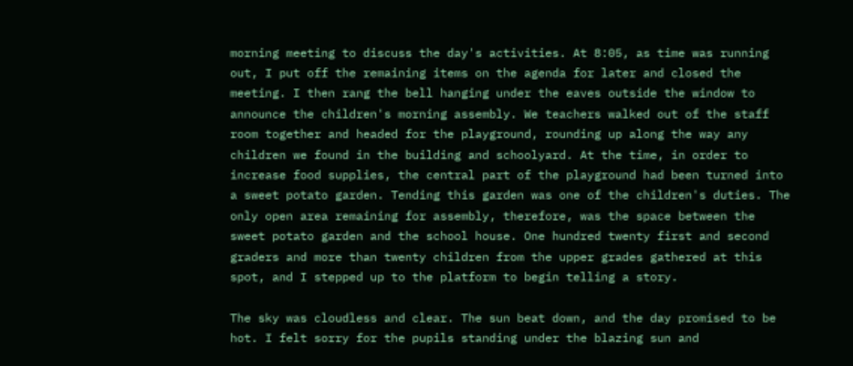morning meeting to discuss the day's activities. At 8:05, as time was running out, I put off the remaining items on the agenda for later and closed the meeting. I then rang the bell hanging under the eaves outside the window to announce the children's morning assembly. We teachers walked out of the staff room together and headed for the playground, rounding up along the way any children we found in the building and schoolyard. At the time, in order to increase food supplies, the central part of the playground had been turned into a sweet potato garden. Tending this garden was one of the children's duties. The only open area remaining for assembly, therefore, was the space between the sweet potato garden and the school house. One hundred twenty first and second graders and more than twenty children from the upper grades gathered at this spot, and I stepped up to the platform to begin telling a story.

The sky was cloudless and clear. The sun beat down, and the day promised to be hot. I felt sorry for the pupils standing under the blazing sun and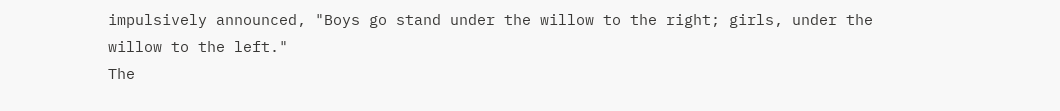impulsively announced, "Boys go stand under the willow to the right; girls, under the willow to the left."
The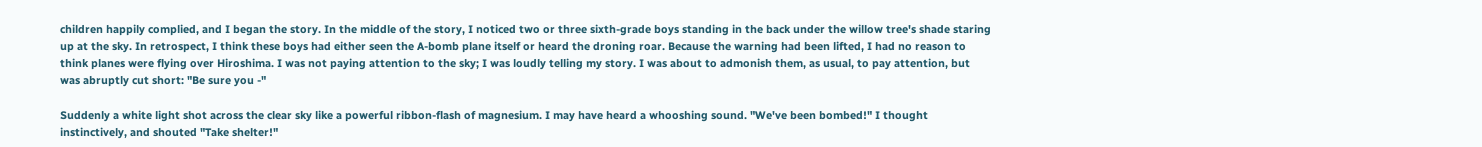children happily complied, and I began the story. In the middle of the story, I noticed two or three sixth-grade boys standing in the back under the willow tree's shade staring up at the sky. In retrospect, I think these boys had either seen the A-bomb plane itself or heard the droning roar. Because the warning had been lifted, I had no reason to think planes were flying over Hiroshima. I was not paying attention to the sky; I was loudly telling my story. I was about to admonish them, as usual, to pay attention, but was abruptly cut short: "Be sure you -"

Suddenly a white light shot across the clear sky like a powerful ribbon-flash of magnesium. I may have heard a whooshing sound. "We've been bombed!" I thought instinctively, and shouted "Take shelter!"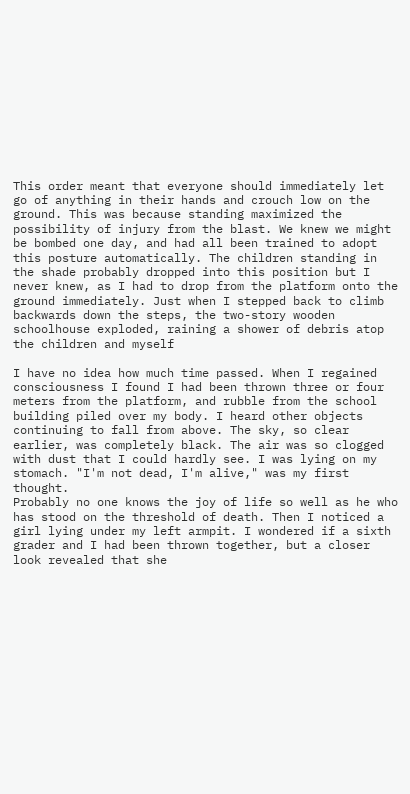This order meant that everyone should immediately let go of anything in their hands and crouch low on the ground. This was because standing maximized the possibility of injury from the blast. We knew we might be bombed one day, and had all been trained to adopt this posture automatically. The children standing in the shade probably dropped into this position but I never knew, as I had to drop from the platform onto the ground immediately. Just when I stepped back to climb backwards down the steps, the two-story wooden schoolhouse exploded, raining a shower of debris atop the children and myself

I have no idea how much time passed. When I regained consciousness I found I had been thrown three or four meters from the platform, and rubble from the school building piled over my body. I heard other objects continuing to fall from above. The sky, so clear earlier, was completely black. The air was so clogged with dust that I could hardly see. I was lying on my stomach. "I'm not dead, I'm alive," was my first thought.
Probably no one knows the joy of life so well as he who has stood on the threshold of death. Then I noticed a girl lying under my left armpit. I wondered if a sixth grader and I had been thrown together, but a closer look revealed that she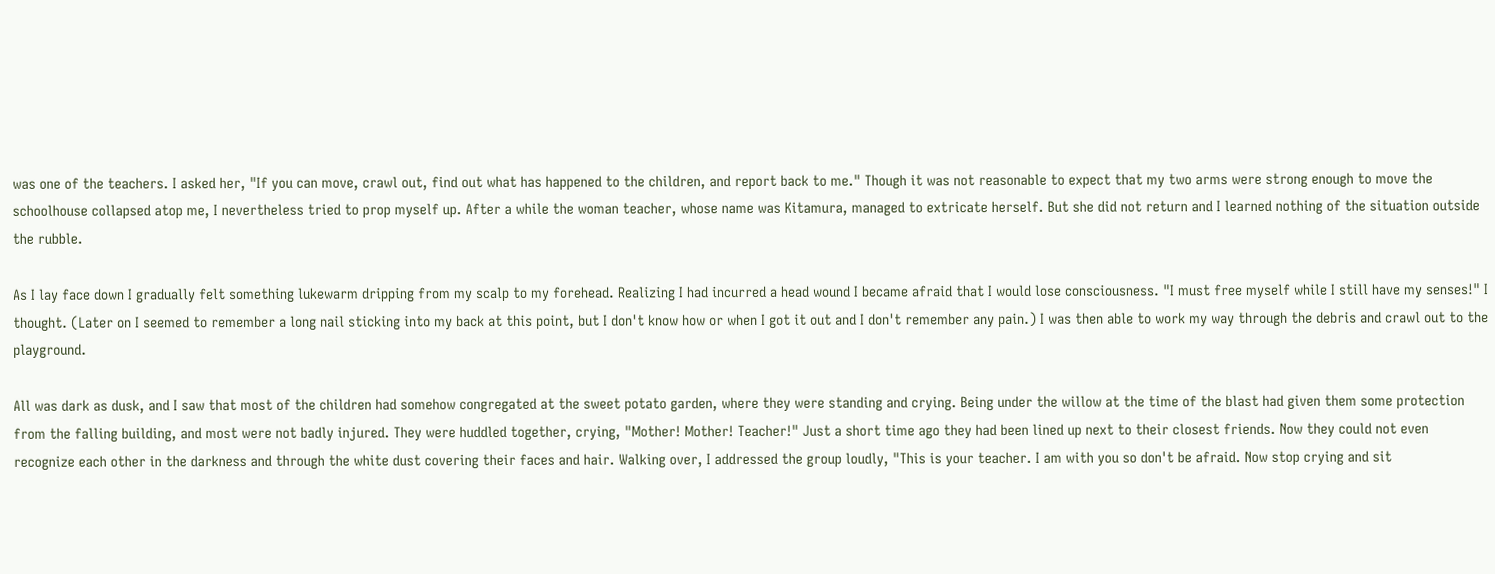was one of the teachers. I asked her, "If you can move, crawl out, find out what has happened to the children, and report back to me." Though it was not reasonable to expect that my two arms were strong enough to move the schoolhouse collapsed atop me, I nevertheless tried to prop myself up. After a while the woman teacher, whose name was Kitamura, managed to extricate herself. But she did not return and I learned nothing of the situation outside the rubble.

As I lay face down I gradually felt something lukewarm dripping from my scalp to my forehead. Realizing I had incurred a head wound I became afraid that I would lose consciousness. "I must free myself while I still have my senses!" I thought. (Later on I seemed to remember a long nail sticking into my back at this point, but I don't know how or when I got it out and I don't remember any pain.) I was then able to work my way through the debris and crawl out to the playground.

All was dark as dusk, and I saw that most of the children had somehow congregated at the sweet potato garden, where they were standing and crying. Being under the willow at the time of the blast had given them some protection from the falling building, and most were not badly injured. They were huddled together, crying, "Mother! Mother! Teacher!" Just a short time ago they had been lined up next to their closest friends. Now they could not even recognize each other in the darkness and through the white dust covering their faces and hair. Walking over, I addressed the group loudly, "This is your teacher. I am with you so don't be afraid. Now stop crying and sit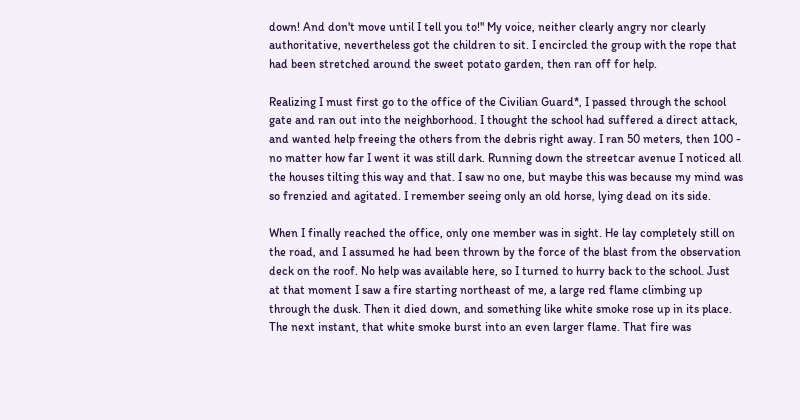down! And don't move until I tell you to!" My voice, neither clearly angry nor clearly authoritative, nevertheless got the children to sit. I encircled the group with the rope that had been stretched around the sweet potato garden, then ran off for help.

Realizing I must first go to the office of the Civilian Guard*, I passed through the school gate and ran out into the neighborhood. I thought the school had suffered a direct attack, and wanted help freeing the others from the debris right away. I ran 50 meters, then 100 - no matter how far I went it was still dark. Running down the streetcar avenue I noticed all the houses tilting this way and that. I saw no one, but maybe this was because my mind was so frenzied and agitated. I remember seeing only an old horse, lying dead on its side.

When I finally reached the office, only one member was in sight. He lay completely still on the road, and I assumed he had been thrown by the force of the blast from the observation deck on the roof. No help was available here, so I turned to hurry back to the school. Just at that moment I saw a fire starting northeast of me, a large red flame climbing up through the dusk. Then it died down, and something like white smoke rose up in its place. The next instant, that white smoke burst into an even larger flame. That fire was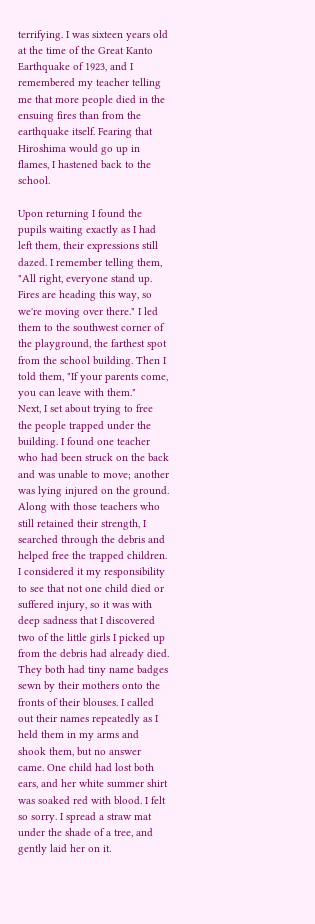terrifying. I was sixteen years old at the time of the Great Kanto Earthquake of 1923, and I remembered my teacher telling me that more people died in the ensuing fires than from the earthquake itself. Fearing that Hiroshima would go up in flames, I hastened back to the school.

Upon returning I found the pupils waiting exactly as I had left them, their expressions still dazed. I remember telling them, "All right, everyone stand up. Fires are heading this way, so we're moving over there." I led them to the southwest corner of the playground, the farthest spot from the school building. Then I told them, "If your parents come, you can leave with them."
Next, I set about trying to free the people trapped under the building. I found one teacher who had been struck on the back and was unable to move; another was lying injured on the ground. Along with those teachers who still retained their strength, I searched through the debris and helped free the trapped children. I considered it my responsibility to see that not one child died or suffered injury, so it was with deep sadness that I discovered two of the little girls I picked up from the debris had already died. They both had tiny name badges sewn by their mothers onto the fronts of their blouses. I called out their names repeatedly as I held them in my arms and shook them, but no answer came. One child had lost both ears, and her white summer shirt was soaked red with blood. I felt so sorry. I spread a straw mat under the shade of a tree, and gently laid her on it.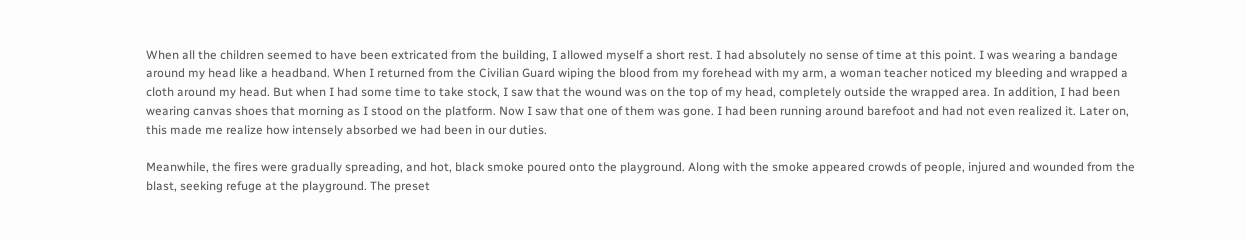When all the children seemed to have been extricated from the building, I allowed myself a short rest. I had absolutely no sense of time at this point. I was wearing a bandage around my head like a headband. When I returned from the Civilian Guard wiping the blood from my forehead with my arm, a woman teacher noticed my bleeding and wrapped a cloth around my head. But when I had some time to take stock, I saw that the wound was on the top of my head, completely outside the wrapped area. In addition, I had been wearing canvas shoes that morning as I stood on the platform. Now I saw that one of them was gone. I had been running around barefoot and had not even realized it. Later on, this made me realize how intensely absorbed we had been in our duties.

Meanwhile, the fires were gradually spreading, and hot, black smoke poured onto the playground. Along with the smoke appeared crowds of people, injured and wounded from the blast, seeking refuge at the playground. The preset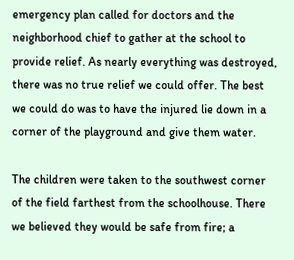emergency plan called for doctors and the neighborhood chief to gather at the school to provide relief. As nearly everything was destroyed, there was no true relief we could offer. The best we could do was to have the injured lie down in a corner of the playground and give them water.

The children were taken to the southwest corner of the field farthest from the schoolhouse. There we believed they would be safe from fire; a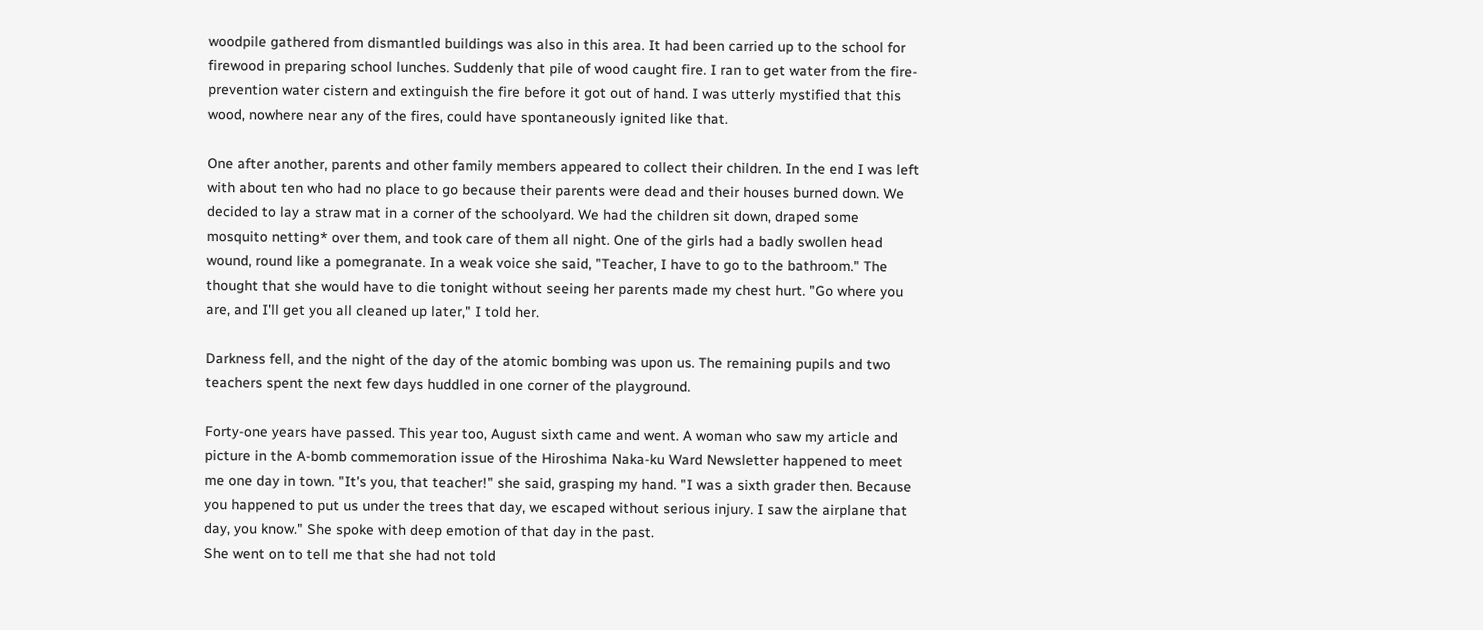woodpile gathered from dismantled buildings was also in this area. It had been carried up to the school for firewood in preparing school lunches. Suddenly that pile of wood caught fire. I ran to get water from the fire-prevention water cistern and extinguish the fire before it got out of hand. I was utterly mystified that this wood, nowhere near any of the fires, could have spontaneously ignited like that.

One after another, parents and other family members appeared to collect their children. In the end I was left with about ten who had no place to go because their parents were dead and their houses burned down. We decided to lay a straw mat in a corner of the schoolyard. We had the children sit down, draped some mosquito netting* over them, and took care of them all night. One of the girls had a badly swollen head wound, round like a pomegranate. In a weak voice she said, "Teacher, I have to go to the bathroom." The thought that she would have to die tonight without seeing her parents made my chest hurt. "Go where you are, and I'll get you all cleaned up later," I told her.

Darkness fell, and the night of the day of the atomic bombing was upon us. The remaining pupils and two teachers spent the next few days huddled in one corner of the playground.

Forty-one years have passed. This year too, August sixth came and went. A woman who saw my article and picture in the A-bomb commemoration issue of the Hiroshima Naka-ku Ward Newsletter happened to meet me one day in town. "It's you, that teacher!" she said, grasping my hand. "I was a sixth grader then. Because you happened to put us under the trees that day, we escaped without serious injury. I saw the airplane that day, you know." She spoke with deep emotion of that day in the past.
She went on to tell me that she had not told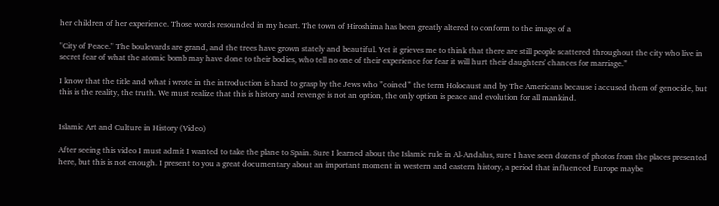her children of her experience. Those words resounded in my heart. The town of Hiroshima has been greatly altered to conform to the image of a

"City of Peace." The boulevards are grand, and the trees have grown stately and beautiful. Yet it grieves me to think that there are still people scattered throughout the city who live in secret fear of what the atomic bomb may have done to their bodies, who tell no one of their experience for fear it will hurt their daughters' chances for marriage.”

I know that the title and what i wrote in the introduction is hard to grasp by the Jews who ”coined” the term Holocaust and by The Americans because i accused them of genocide, but this is the reality, the truth. We must realize that this is history and revenge is not an option, the only option is peace and evolution for all mankind.


Islamic Art and Culture in History (Video)

After seeing this video I must admit I wanted to take the plane to Spain. Sure I learned about the Islamic rule in Al-Andalus, sure I have seen dozens of photos from the places presented here, but this is not enough. I present to you a great documentary about an important moment in western and eastern history, a period that influenced Europe maybe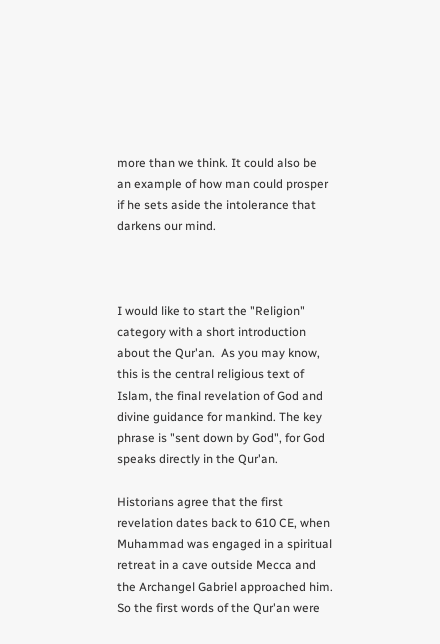more than we think. It could also be an example of how man could prosper if he sets aside the intolerance that darkens our mind.



I would like to start the "Religion" category with a short introduction about the Qur'an.  As you may know, this is the central religious text of Islam, the final revelation of God and divine guidance for mankind. The key phrase is "sent down by God", for God speaks directly in the Qur'an.

Historians agree that the first revelation dates back to 610 CE, when Muhammad was engaged in a spiritual retreat in a cave outside Mecca and the Archangel Gabriel approached him. So the first words of the Qur'an were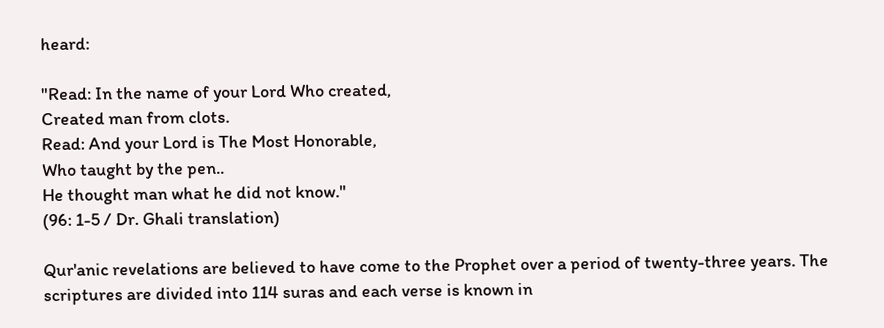heard:

"Read: In the name of your Lord Who created,
Created man from clots.
Read: And your Lord is The Most Honorable,
Who taught by the pen..
He thought man what he did not know."
(96: 1-5 / Dr. Ghali translation)

Qur'anic revelations are believed to have come to the Prophet over a period of twenty-three years. The scriptures are divided into 114 suras and each verse is known in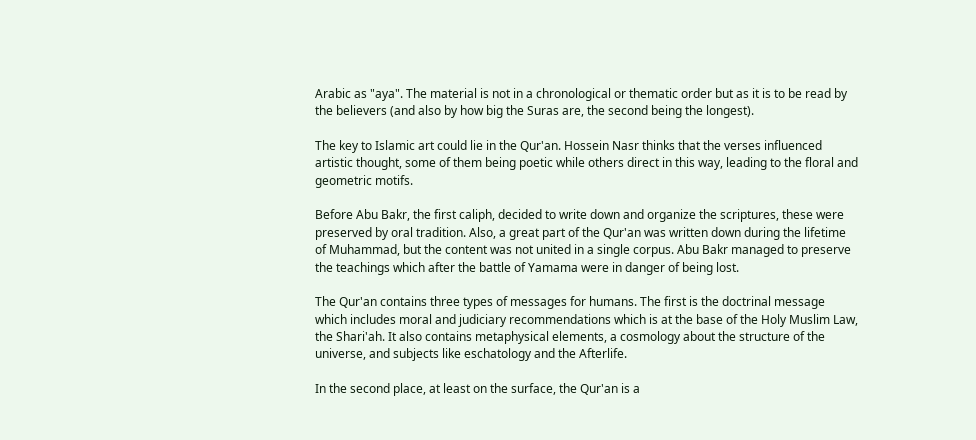Arabic as "aya". The material is not in a chronological or thematic order but as it is to be read by the believers (and also by how big the Suras are, the second being the longest).

The key to Islamic art could lie in the Qur'an. Hossein Nasr thinks that the verses influenced artistic thought, some of them being poetic while others direct in this way, leading to the floral and geometric motifs.

Before Abu Bakr, the first caliph, decided to write down and organize the scriptures, these were preserved by oral tradition. Also, a great part of the Qur'an was written down during the lifetime of Muhammad, but the content was not united in a single corpus. Abu Bakr managed to preserve the teachings which after the battle of Yamama were in danger of being lost.

The Qur'an contains three types of messages for humans. The first is the doctrinal message which includes moral and judiciary recommendations which is at the base of the Holy Muslim Law, the Shari'ah. It also contains metaphysical elements, a cosmology about the structure of the universe, and subjects like eschatology and the Afterlife.

In the second place, at least on the surface, the Qur'an is a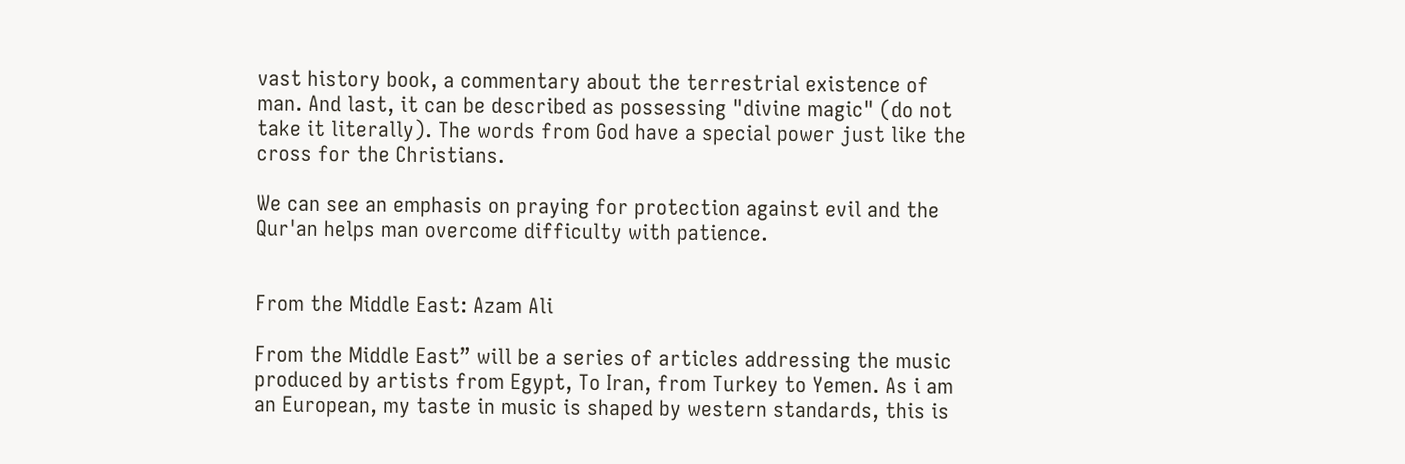vast history book, a commentary about the terrestrial existence of man. And last, it can be described as possessing "divine magic" (do not take it literally). The words from God have a special power just like the cross for the Christians.

We can see an emphasis on praying for protection against evil and the Qur'an helps man overcome difficulty with patience.


From the Middle East: Azam Ali

From the Middle East” will be a series of articles addressing the music produced by artists from Egypt, To Iran, from Turkey to Yemen. As i am an European, my taste in music is shaped by western standards, this is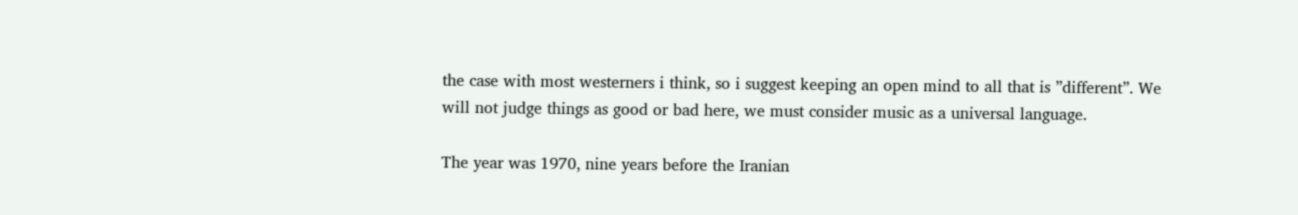the case with most westerners i think, so i suggest keeping an open mind to all that is ”different”. We will not judge things as good or bad here, we must consider music as a universal language.

The year was 1970, nine years before the Iranian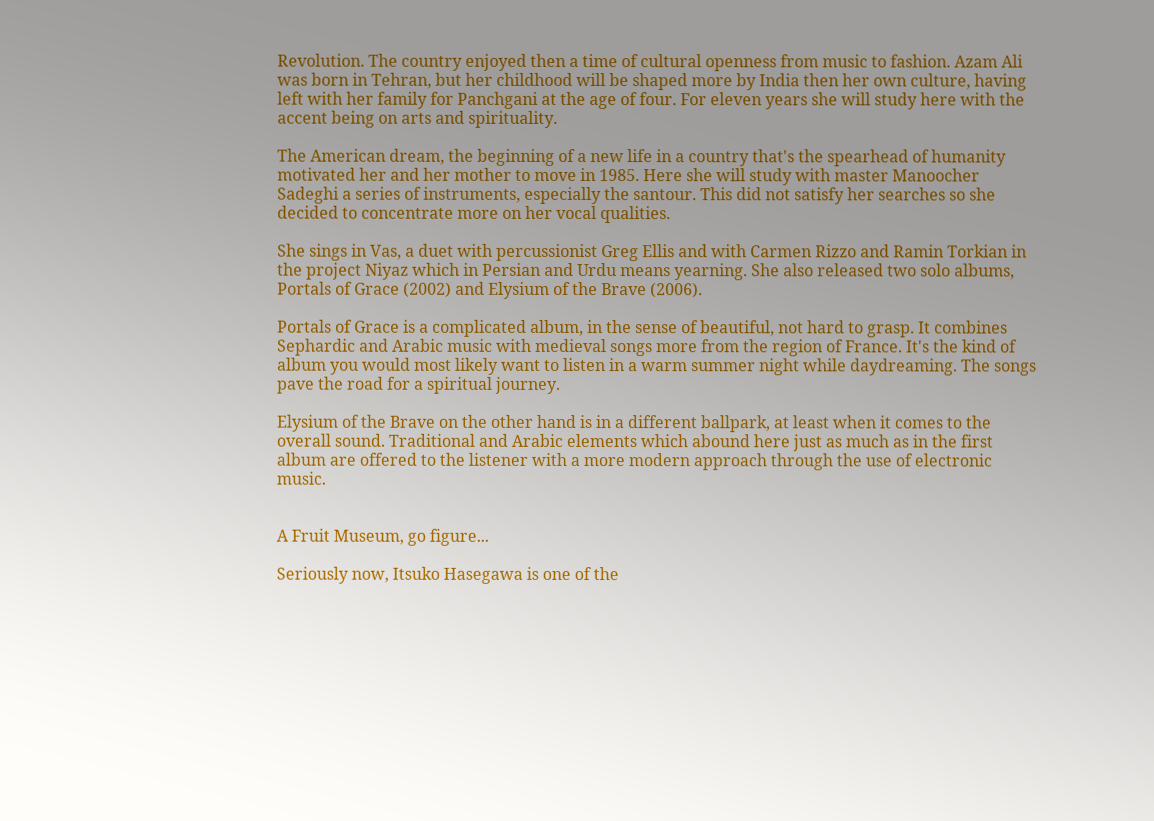Revolution. The country enjoyed then a time of cultural openness from music to fashion. Azam Ali was born in Tehran, but her childhood will be shaped more by India then her own culture, having left with her family for Panchgani at the age of four. For eleven years she will study here with the accent being on arts and spirituality.

The American dream, the beginning of a new life in a country that's the spearhead of humanity motivated her and her mother to move in 1985. Here she will study with master Manoocher Sadeghi a series of instruments, especially the santour. This did not satisfy her searches so she decided to concentrate more on her vocal qualities.

She sings in Vas, a duet with percussionist Greg Ellis and with Carmen Rizzo and Ramin Torkian in the project Niyaz which in Persian and Urdu means yearning. She also released two solo albums, Portals of Grace (2002) and Elysium of the Brave (2006).

Portals of Grace is a complicated album, in the sense of beautiful, not hard to grasp. It combines Sephardic and Arabic music with medieval songs more from the region of France. It's the kind of album you would most likely want to listen in a warm summer night while daydreaming. The songs pave the road for a spiritual journey.

Elysium of the Brave on the other hand is in a different ballpark, at least when it comes to the overall sound. Traditional and Arabic elements which abound here just as much as in the first album are offered to the listener with a more modern approach through the use of electronic music.


A Fruit Museum, go figure...

Seriously now, Itsuko Hasegawa is one of the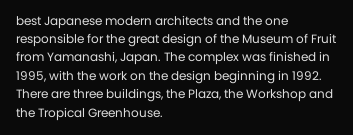best Japanese modern architects and the one responsible for the great design of the Museum of Fruit from Yamanashi, Japan. The complex was finished in 1995, with the work on the design beginning in 1992. There are three buildings, the Plaza, the Workshop and the Tropical Greenhouse.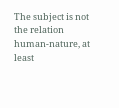The subject is not the relation human-nature, at least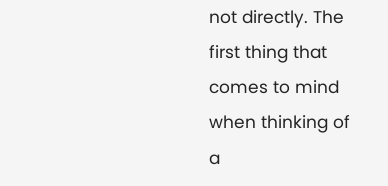not directly. The first thing that comes to mind when thinking of a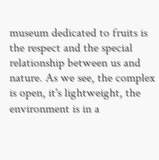museum dedicated to fruits is the respect and the special relationship between us and nature. As we see, the complex is open, it's lightweight, the environment is in a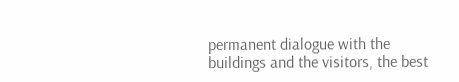permanent dialogue with the buildings and the visitors, the best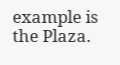example is the Plaza.